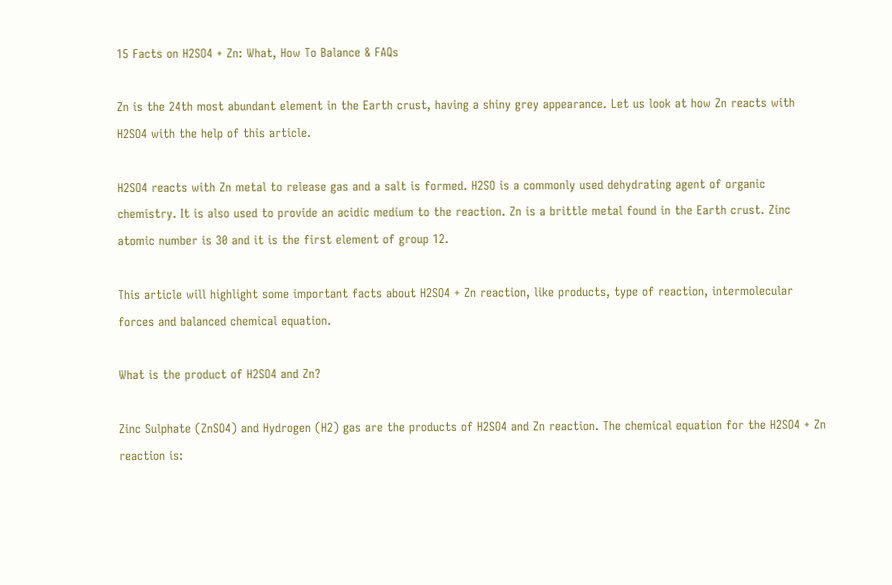15 Facts on H2SO4 + Zn: What, How To Balance & FAQs

Zn is the 24th most abundant element in the Earth crust, having a shiny grey appearance. Let us look at how Zn reacts with H2SO4 with the help of this article.

H2SO4 reacts with Zn metal to release gas and a salt is formed. H2SO is a commonly used dehydrating agent of organic chemistry. It is also used to provide an acidic medium to the reaction. Zn is a brittle metal found in the Earth crust. Zinc atomic number is 30 and it is the first element of group 12.

This article will highlight some important facts about H2SO4 + Zn reaction, like products, type of reaction, intermolecular forces and balanced chemical equation.

What is the product of H2SO4 and Zn?

Zinc Sulphate (ZnSO4) and Hydrogen (H2) gas are the products of H2SO4 and Zn reaction. The chemical equation for the H2SO4 + Zn reaction is: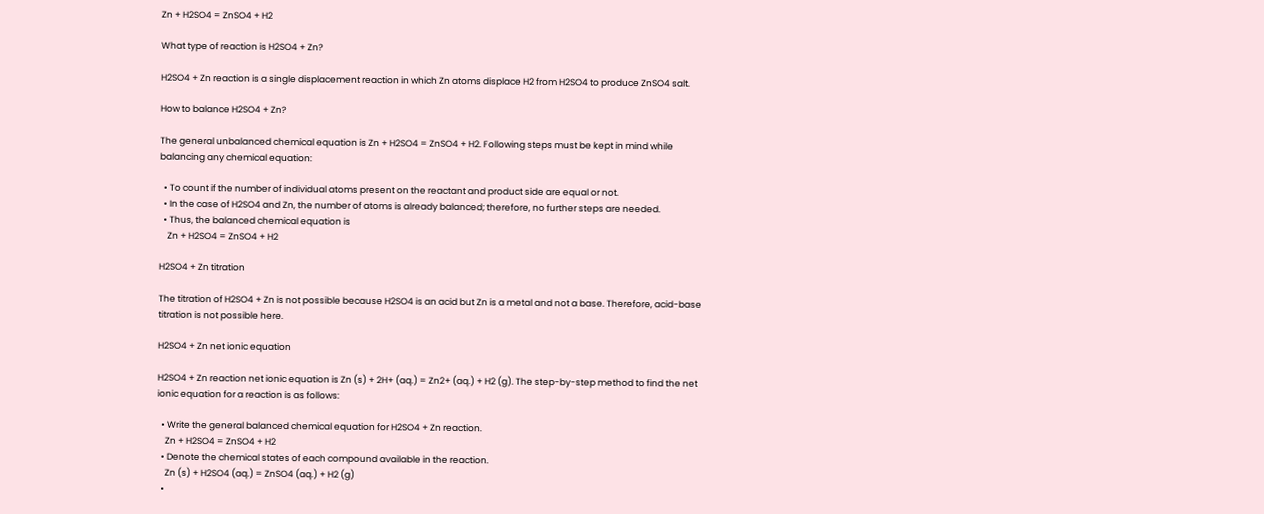Zn + H2SO4 = ZnSO4 + H2

What type of reaction is H2SO4 + Zn?

H2SO4 + Zn reaction is a single displacement reaction in which Zn atoms displace H2 from H2SO4 to produce ZnSO4 salt.

How to balance H2SO4 + Zn?

The general unbalanced chemical equation is Zn + H2SO4 = ZnSO4 + H2. Following steps must be kept in mind while balancing any chemical equation:

  • To count if the number of individual atoms present on the reactant and product side are equal or not.
  • In the case of H2SO4 and Zn, the number of atoms is already balanced; therefore, no further steps are needed.
  • Thus, the balanced chemical equation is
    Zn + H2SO4 = ZnSO4 + H2

H2SO4 + Zn titration

The titration of H2SO4 + Zn is not possible because H2SO4 is an acid but Zn is a metal and not a base. Therefore, acid-base titration is not possible here.

H2SO4 + Zn net ionic equation

H2SO4 + Zn reaction net ionic equation is Zn (s) + 2H+ (aq.) = Zn2+ (aq.) + H2 (g). The step-by-step method to find the net ionic equation for a reaction is as follows:

  • Write the general balanced chemical equation for H2SO4 + Zn reaction.
    Zn + H2SO4 = ZnSO4 + H2
  • Denote the chemical states of each compound available in the reaction.
    Zn (s) + H2SO4 (aq.) = ZnSO4 (aq.) + H2 (g)
  •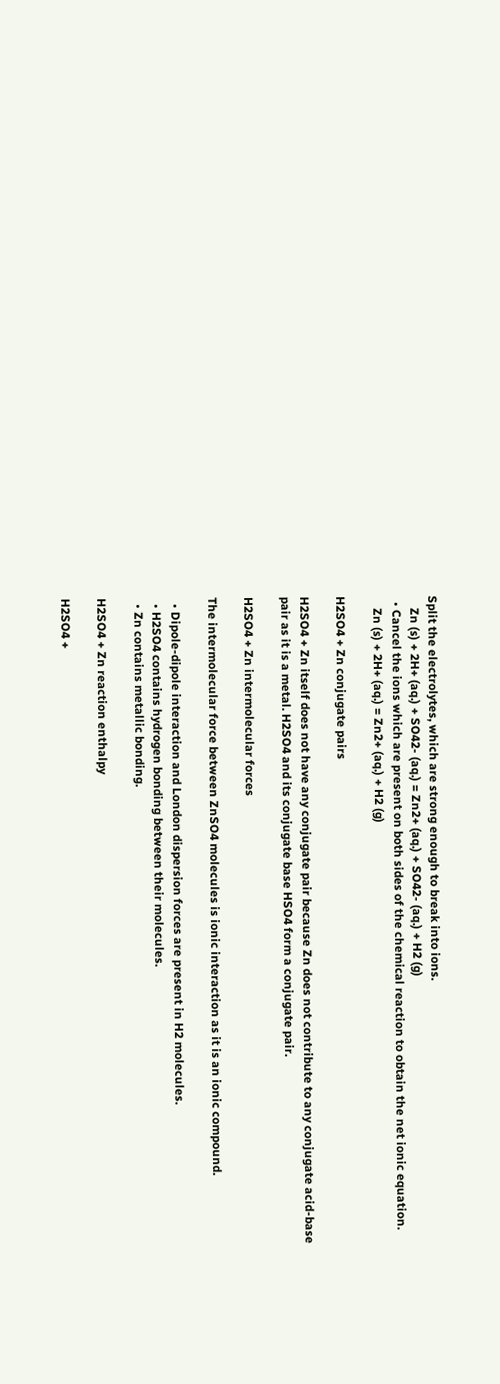Split the electrolytes, which are strong enough to break into ions.
    Zn (s) + 2H+ (aq.) + SO42- (aq.) = Zn2+ (aq.) + SO42- (aq.) + H2 (g)
  • Cancel the ions which are present on both sides of the chemical reaction to obtain the net ionic equation.
    Zn (s) + 2H+ (aq.) = Zn2+ (aq.) + H2 (g)

H2SO4 + Zn conjugate pairs

H2SO4 + Zn itself does not have any conjugate pair because Zn does not contribute to any conjugate acid-base pair as it is a metal. H2SO4 and its conjugate base HSO4 form a conjugate pair.

H2SO4 + Zn intermolecular forces

The intermolecular force between ZnSO4 molecules is ionic interaction as it is an ionic compound.

  • Dipole-dipole interaction and London dispersion forces are present in H2 molecules.
  • H2SO4 contains hydrogen bonding between their molecules.
  • Zn contains metallic bonding.

H2SO4 + Zn reaction enthalpy

H2SO4 +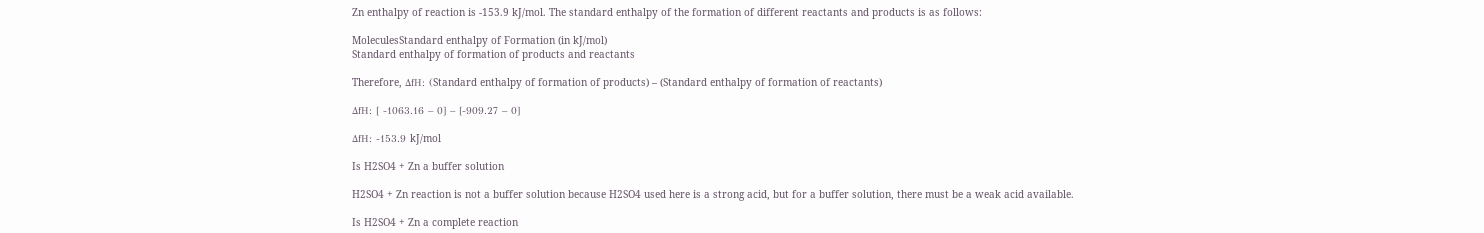Zn enthalpy of reaction is -153.9 kJ/mol. The standard enthalpy of the formation of different reactants and products is as follows:

MoleculesStandard enthalpy of Formation (in kJ/mol)
Standard enthalpy of formation of products and reactants

Therefore, ΔfH: (Standard enthalpy of formation of products) – (Standard enthalpy of formation of reactants)

ΔfH: [ -1063.16 – 0] – [-909.27 – 0]

ΔfH: -153.9 kJ/mol

Is H2SO4 + Zn a buffer solution

H2SO4 + Zn reaction is not a buffer solution because H2SO4 used here is a strong acid, but for a buffer solution, there must be a weak acid available.

Is H2SO4 + Zn a complete reaction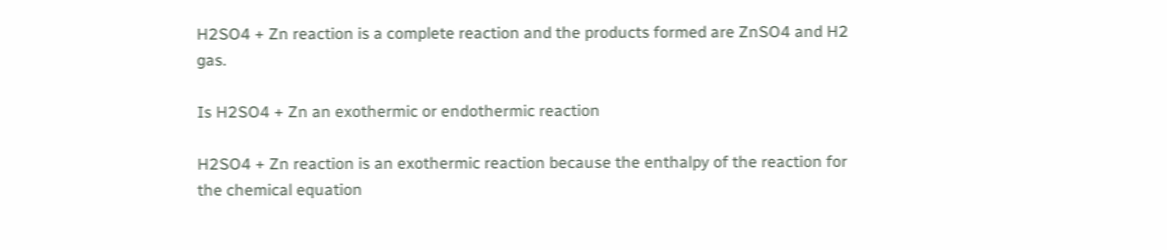H2SO4 + Zn reaction is a complete reaction and the products formed are ZnSO4 and H2 gas.

Is H2SO4 + Zn an exothermic or endothermic reaction

H2SO4 + Zn reaction is an exothermic reaction because the enthalpy of the reaction for the chemical equation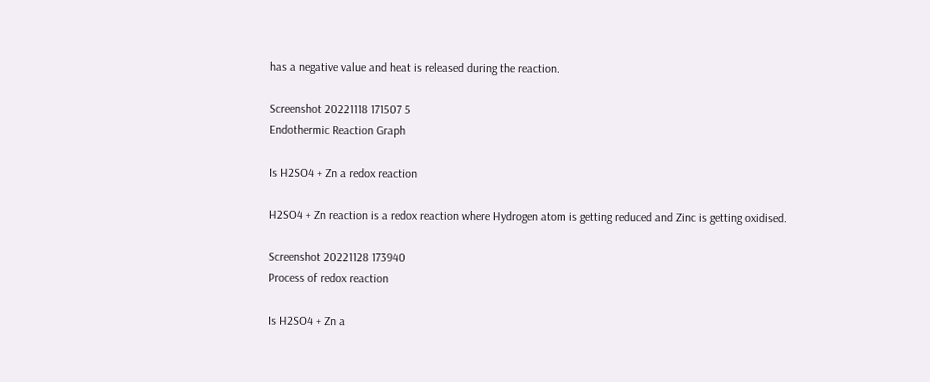has a negative value and heat is released during the reaction.

Screenshot 20221118 171507 5
Endothermic Reaction Graph

Is H2SO4 + Zn a redox reaction

H2SO4 + Zn reaction is a redox reaction where Hydrogen atom is getting reduced and Zinc is getting oxidised.

Screenshot 20221128 173940
Process of redox reaction

Is H2SO4 + Zn a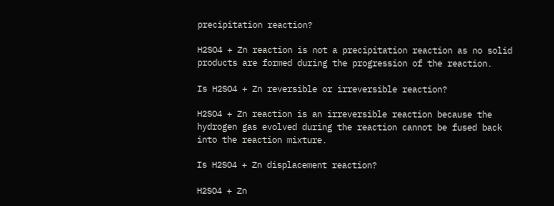precipitation reaction?

H2SO4 + Zn reaction is not a precipitation reaction as no solid products are formed during the progression of the reaction.

Is H2SO4 + Zn reversible or irreversible reaction?

H2SO4 + Zn reaction is an irreversible reaction because the hydrogen gas evolved during the reaction cannot be fused back into the reaction mixture.

Is H2SO4 + Zn displacement reaction?

H2SO4 + Zn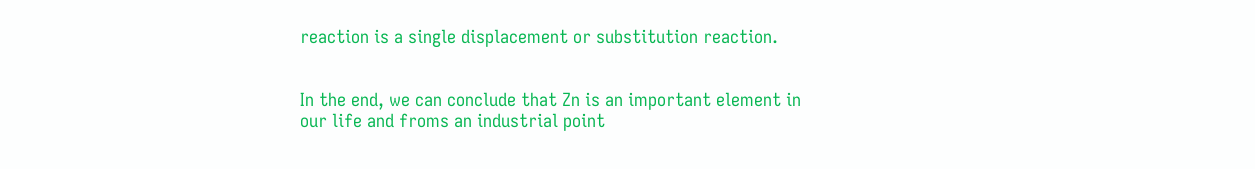reaction is a single displacement or substitution reaction.


In the end, we can conclude that Zn is an important element in our life and froms an industrial point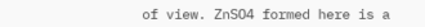of view. ZnSO4 formed here is a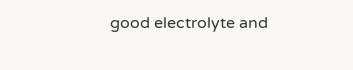good electrolyte and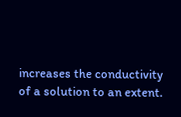increases the conductivity of a solution to an extent.